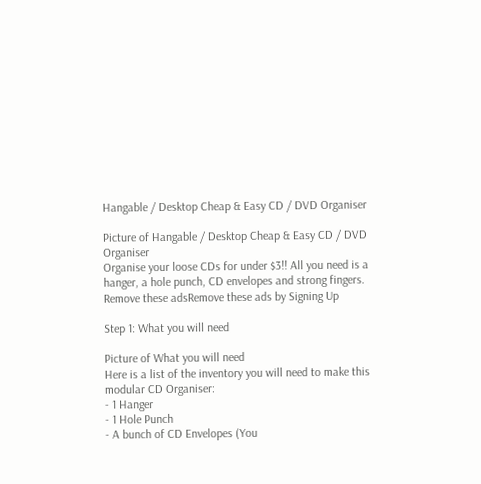Hangable / Desktop Cheap & Easy CD / DVD Organiser

Picture of Hangable / Desktop Cheap & Easy CD / DVD Organiser
Organise your loose CDs for under $3!! All you need is a hanger, a hole punch, CD envelopes and strong fingers.
Remove these adsRemove these ads by Signing Up

Step 1: What you will need

Picture of What you will need
Here is a list of the inventory you will need to make this modular CD Organiser:
- 1 Hanger
- 1 Hole Punch
- A bunch of CD Envelopes (You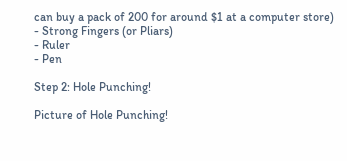can buy a pack of 200 for around $1 at a computer store)
- Strong Fingers (or Pliars)
- Ruler
- Pen

Step 2: Hole Punching!

Picture of Hole Punching!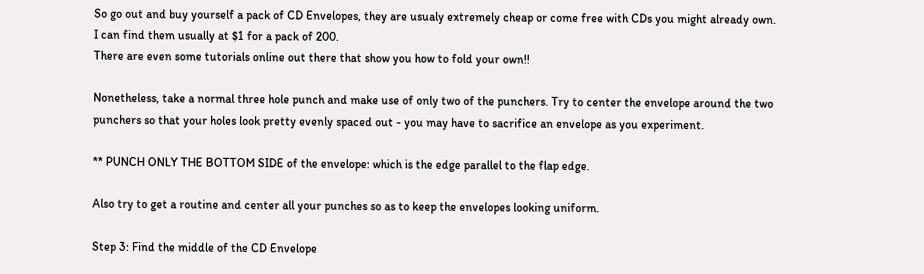So go out and buy yourself a pack of CD Envelopes, they are usualy extremely cheap or come free with CDs you might already own. I can find them usually at $1 for a pack of 200.
There are even some tutorials online out there that show you how to fold your own!!

Nonetheless, take a normal three hole punch and make use of only two of the punchers. Try to center the envelope around the two punchers so that your holes look pretty evenly spaced out - you may have to sacrifice an envelope as you experiment.

** PUNCH ONLY THE BOTTOM SIDE of the envelope: which is the edge parallel to the flap edge.

Also try to get a routine and center all your punches so as to keep the envelopes looking uniform.

Step 3: Find the middle of the CD Envelope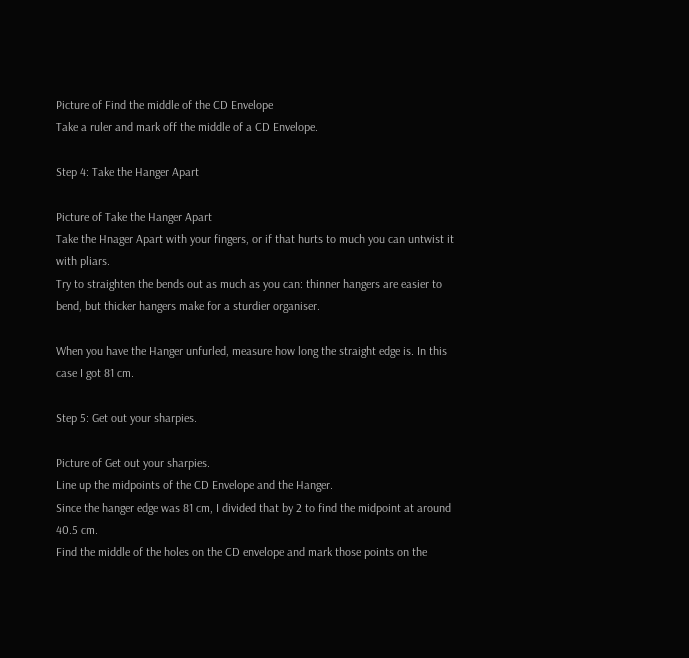Picture of Find the middle of the CD Envelope
Take a ruler and mark off the middle of a CD Envelope.

Step 4: Take the Hanger Apart

Picture of Take the Hanger Apart
Take the Hnager Apart with your fingers, or if that hurts to much you can untwist it with pliars.
Try to straighten the bends out as much as you can: thinner hangers are easier to bend, but thicker hangers make for a sturdier organiser.

When you have the Hanger unfurled, measure how long the straight edge is. In this case I got 81 cm.

Step 5: Get out your sharpies.

Picture of Get out your sharpies.
Line up the midpoints of the CD Envelope and the Hanger.
Since the hanger edge was 81 cm, I divided that by 2 to find the midpoint at around 40.5 cm.
Find the middle of the holes on the CD envelope and mark those points on the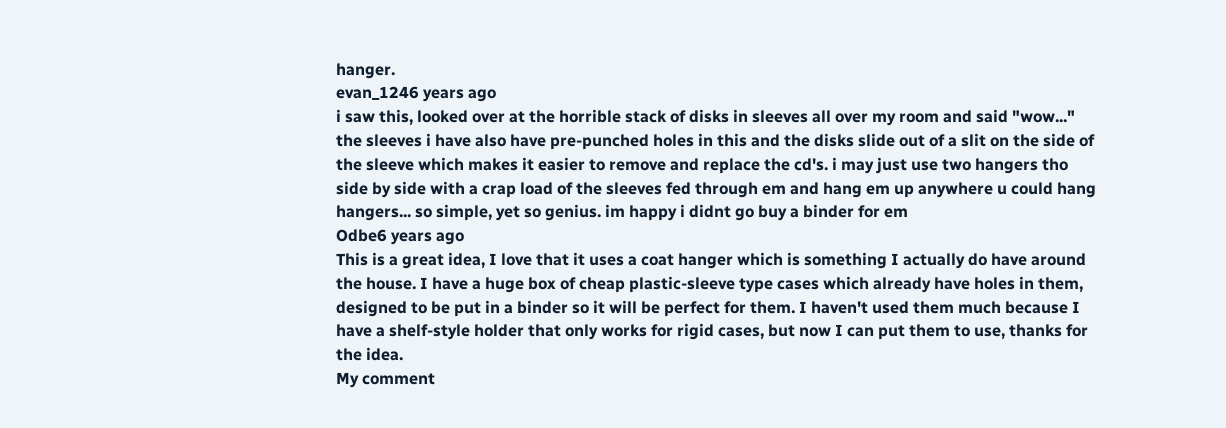hanger.
evan_1246 years ago
i saw this, looked over at the horrible stack of disks in sleeves all over my room and said "wow..." the sleeves i have also have pre-punched holes in this and the disks slide out of a slit on the side of the sleeve which makes it easier to remove and replace the cd's. i may just use two hangers tho side by side with a crap load of the sleeves fed through em and hang em up anywhere u could hang hangers... so simple, yet so genius. im happy i didnt go buy a binder for em
Odbe6 years ago
This is a great idea, I love that it uses a coat hanger which is something I actually do have around the house. I have a huge box of cheap plastic-sleeve type cases which already have holes in them, designed to be put in a binder so it will be perfect for them. I haven't used them much because I have a shelf-style holder that only works for rigid cases, but now I can put them to use, thanks for the idea.
My comment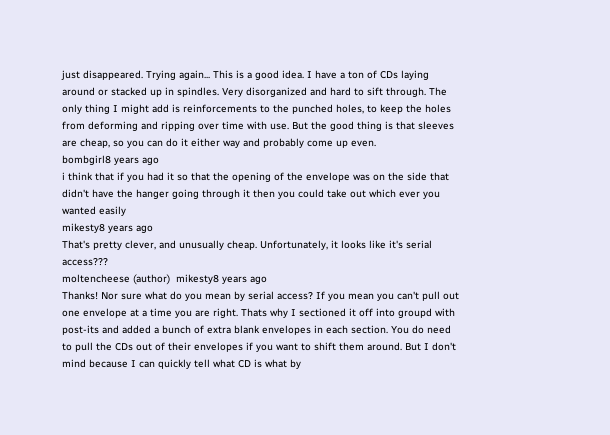just disappeared. Trying again... This is a good idea. I have a ton of CDs laying around or stacked up in spindles. Very disorganized and hard to sift through. The only thing I might add is reinforcements to the punched holes, to keep the holes from deforming and ripping over time with use. But the good thing is that sleeves are cheap, so you can do it either way and probably come up even.
bombgirl8 years ago
i think that if you had it so that the opening of the envelope was on the side that didn't have the hanger going through it then you could take out which ever you wanted easily
mikesty8 years ago
That's pretty clever, and unusually cheap. Unfortunately, it looks like it's serial access???
moltencheese (author)  mikesty8 years ago
Thanks! Nor sure what do you mean by serial access? If you mean you can't pull out one envelope at a time you are right. Thats why I sectioned it off into groupd with post-its and added a bunch of extra blank envelopes in each section. You do need to pull the CDs out of their envelopes if you want to shift them around. But I don't mind because I can quickly tell what CD is what by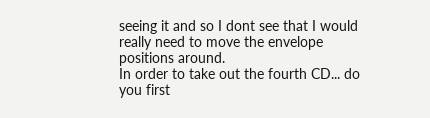seeing it and so I dont see that I would really need to move the envelope positions around.
In order to take out the fourth CD... do you first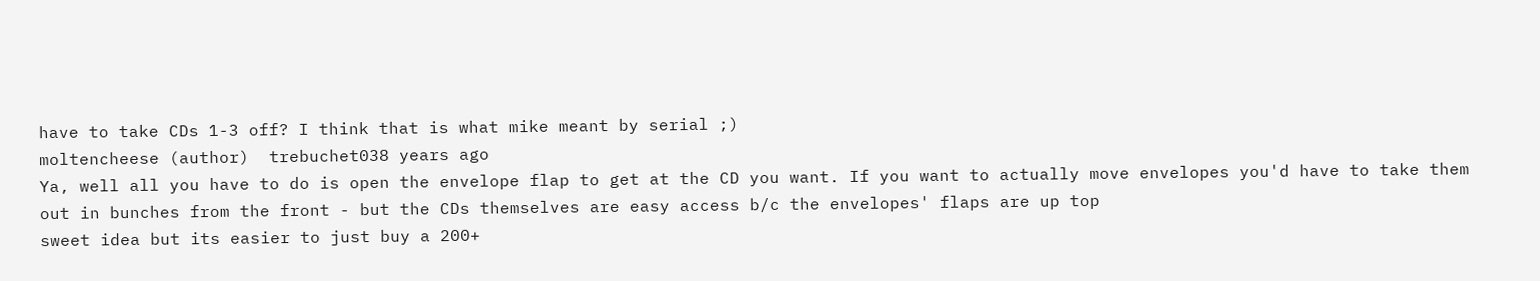have to take CDs 1-3 off? I think that is what mike meant by serial ;)
moltencheese (author)  trebuchet038 years ago
Ya, well all you have to do is open the envelope flap to get at the CD you want. If you want to actually move envelopes you'd have to take them out in bunches from the front - but the CDs themselves are easy access b/c the envelopes' flaps are up top
sweet idea but its easier to just buy a 200+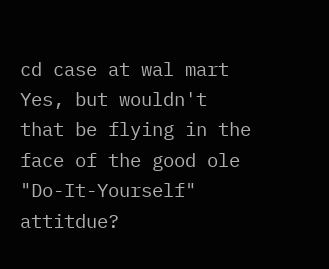cd case at wal mart
Yes, but wouldn't that be flying in the face of the good ole "Do-It-Yourself" attitdue?